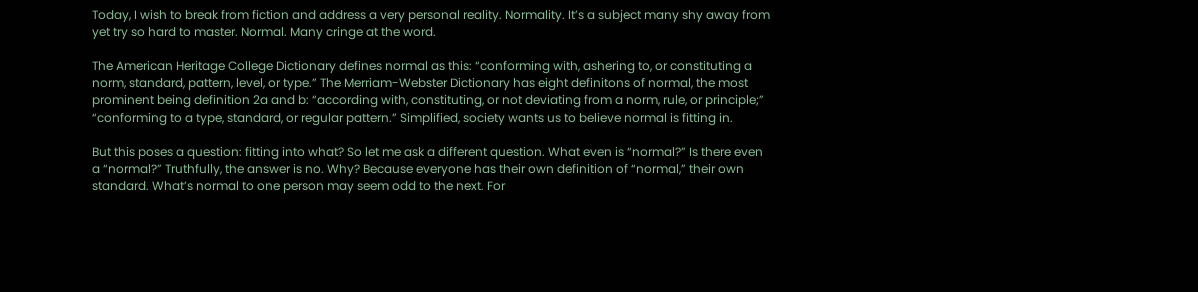Today, I wish to break from fiction and address a very personal reality. Normality. It’s a subject many shy away from yet try so hard to master. Normal. Many cringe at the word.

The American Heritage College Dictionary defines normal as this: “conforming with, ashering to, or constituting a norm, standard, pattern, level, or type.” The Merriam-Webster Dictionary has eight definitons of normal, the most prominent being definition 2a and b: “according with, constituting, or not deviating from a norm, rule, or principle;” “conforming to a type, standard, or regular pattern.” Simplified, society wants us to believe normal is fitting in.

But this poses a question: fitting into what? So let me ask a different question. What even is “normal?” Is there even a “normal?” Truthfully, the answer is no. Why? Because everyone has their own definition of “normal,” their own standard. What’s normal to one person may seem odd to the next. For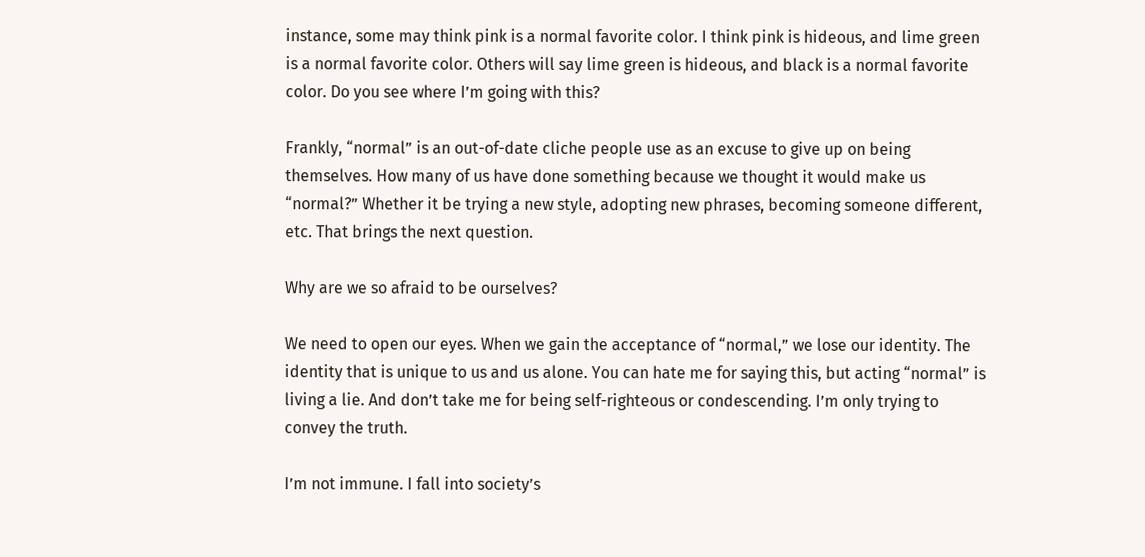instance, some may think pink is a normal favorite color. I think pink is hideous, and lime green is a normal favorite color. Others will say lime green is hideous, and black is a normal favorite color. Do you see where I’m going with this?

Frankly, “normal” is an out-of-date cliche people use as an excuse to give up on being themselves. How many of us have done something because we thought it would make us “normal?” Whether it be trying a new style, adopting new phrases, becoming someone different, etc. That brings the next question.

Why are we so afraid to be ourselves?

We need to open our eyes. When we gain the acceptance of “normal,” we lose our identity. The identity that is unique to us and us alone. You can hate me for saying this, but acting “normal” is living a lie. And don’t take me for being self-righteous or condescending. I’m only trying to convey the truth.

I’m not immune. I fall into society’s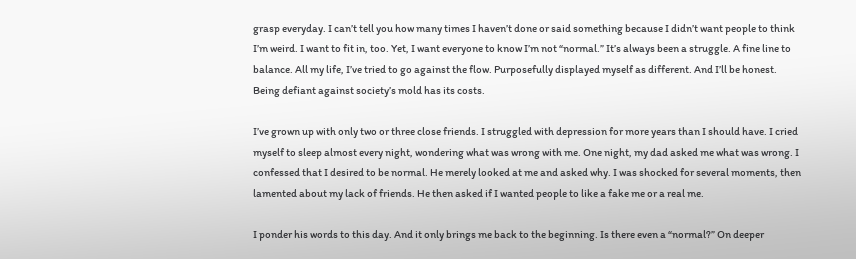grasp everyday. I can’t tell you how many times I haven’t done or said something because I didn’t want people to think I’m weird. I want to fit in, too. Yet, I want everyone to know I’m not “normal.” It’s always been a struggle. A fine line to balance. All my life, I’ve tried to go against the flow. Purposefully displayed myself as different. And I’ll be honest. Being defiant against society’s mold has its costs.

I’ve grown up with only two or three close friends. I struggled with depression for more years than I should have. I cried myself to sleep almost every night, wondering what was wrong with me. One night, my dad asked me what was wrong. I confessed that I desired to be normal. He merely looked at me and asked why. I was shocked for several moments, then lamented about my lack of friends. He then asked if I wanted people to like a fake me or a real me.

I ponder his words to this day. And it only brings me back to the beginning. Is there even a “normal?” On deeper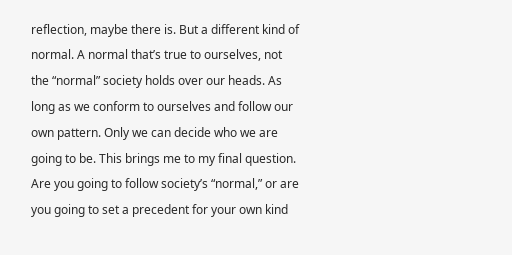reflection, maybe there is. But a different kind of normal. A normal that’s true to ourselves, not the “normal” society holds over our heads. As long as we conform to ourselves and follow our own pattern. Only we can decide who we are going to be. This brings me to my final question. Are you going to follow society’s “normal,” or are you going to set a precedent for your own kind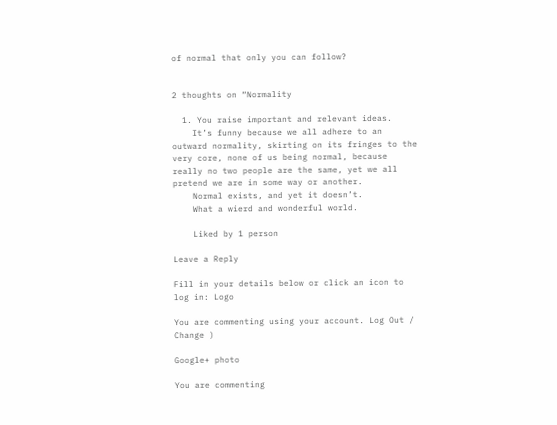of normal that only you can follow?


2 thoughts on “Normality

  1. You raise important and relevant ideas.
    It’s funny because we all adhere to an outward normality, skirting on its fringes to the very core, none of us being normal, because really no two people are the same, yet we all pretend we are in some way or another.
    Normal exists, and yet it doesn’t.
    What a wierd and wonderful world.

    Liked by 1 person

Leave a Reply

Fill in your details below or click an icon to log in: Logo

You are commenting using your account. Log Out /  Change )

Google+ photo

You are commenting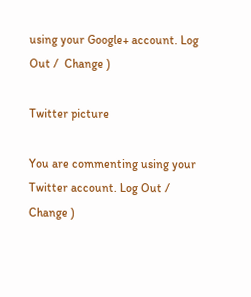using your Google+ account. Log Out /  Change )

Twitter picture

You are commenting using your Twitter account. Log Out /  Change )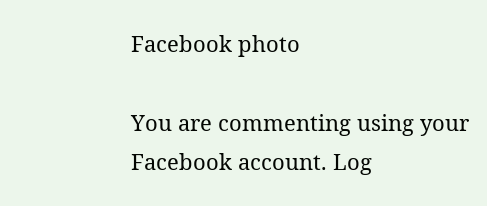Facebook photo

You are commenting using your Facebook account. Log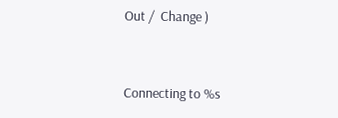Out /  Change )


Connecting to %s